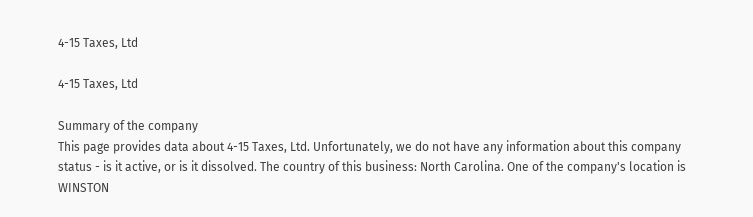4-15 Taxes, Ltd

4-15 Taxes, Ltd

Summary of the company
This page provides data about 4-15 Taxes, Ltd. Unfortunately, we do not have any information about this company status - is it active, or is it dissolved. The country of this business: North Carolina. One of the company's location is WINSTON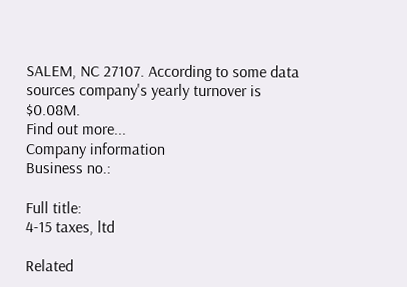SALEM, NC 27107. According to some data sources company's yearly turnover is $0.08M.
Find out more...
Company information
Business no.:

Full title:
4-15 taxes, ltd

Related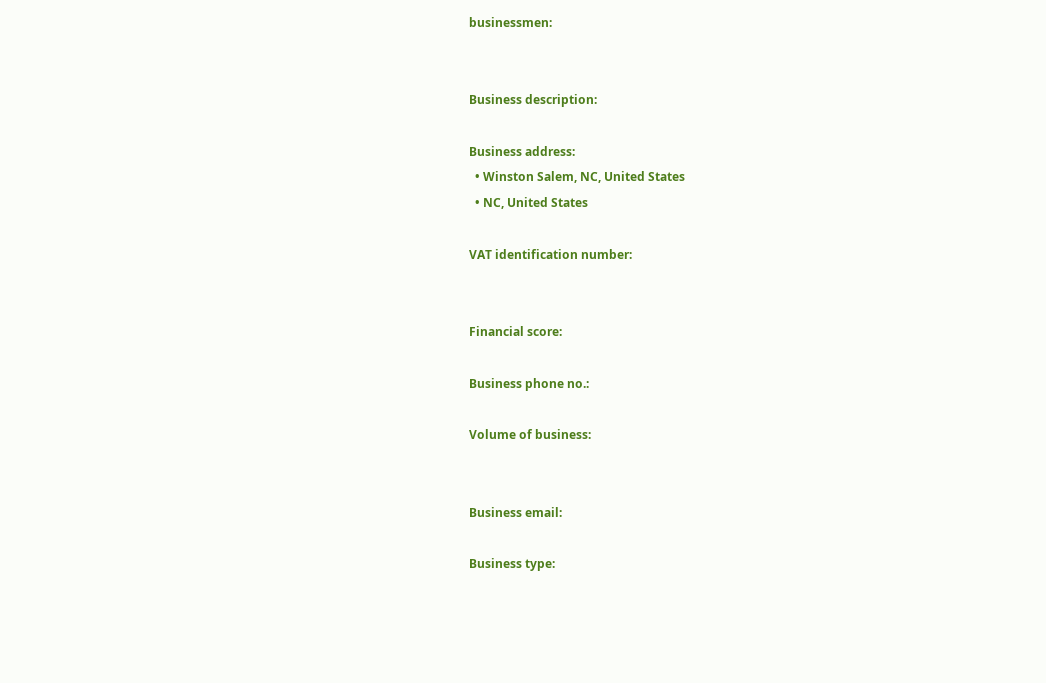businessmen:


Business description:

Business address:
  • Winston Salem, NC, United States
  • NC, United States

VAT identification number:


Financial score:

Business phone no.:

Volume of business:


Business email:

Business type: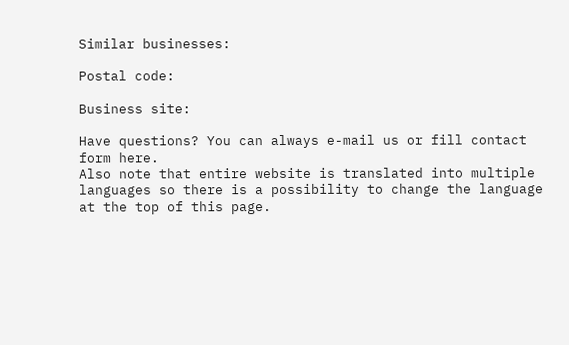Similar businesses:

Postal code:

Business site:

Have questions? You can always e-mail us or fill contact form here.
Also note that entire website is translated into multiple languages so there is a possibility to change the language at the top of this page.